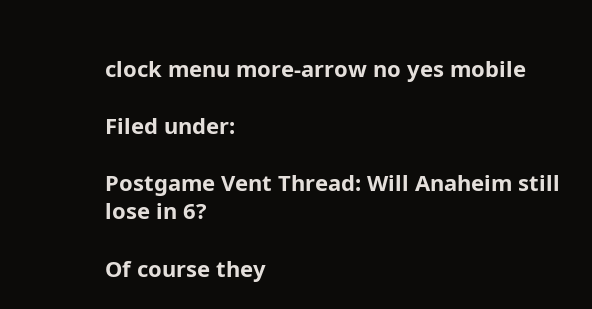clock menu more-arrow no yes mobile

Filed under:

Postgame Vent Thread: Will Anaheim still lose in 6?

Of course they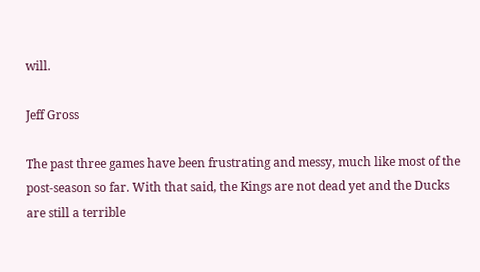will.

Jeff Gross

The past three games have been frustrating and messy, much like most of the post-season so far. With that said, the Kings are not dead yet and the Ducks are still a terrible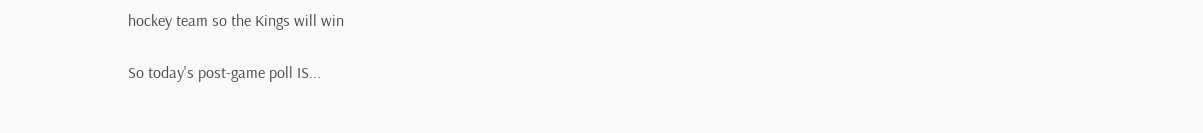hockey team so the Kings will win

So today's post-game poll IS...